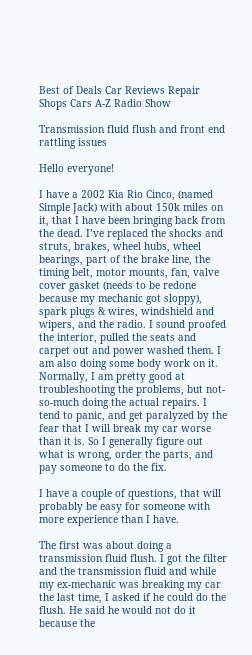Best of Deals Car Reviews Repair Shops Cars A-Z Radio Show

Transmission fluid flush and front end rattling issues

Hello everyone!

I have a 2002 Kia Rio Cinco, (named Simple Jack) with about 150k miles on it, that I have been bringing back from the dead. I’ve replaced the shocks and struts, brakes, wheel hubs, wheel bearings, part of the brake line, the timing belt, motor mounts, fan, valve cover gasket (needs to be redone because my mechanic got sloppy), spark plugs & wires, windshield and wipers, and the radio. I sound proofed the interior, pulled the seats and carpet out and power washed them. I am also doing some body work on it. Normally, I am pretty good at troubleshooting the problems, but not-so-much doing the actual repairs. I tend to panic, and get paralyzed by the fear that I will break my car worse than it is. So I generally figure out what is wrong, order the parts, and pay someone to do the fix.

I have a couple of questions, that will probably be easy for someone with more experience than I have.

The first was about doing a transmission fluid flush. I got the filter and the transmission fluid and while my ex-mechanic was breaking my car the last time, I asked if he could do the flush. He said he would not do it because the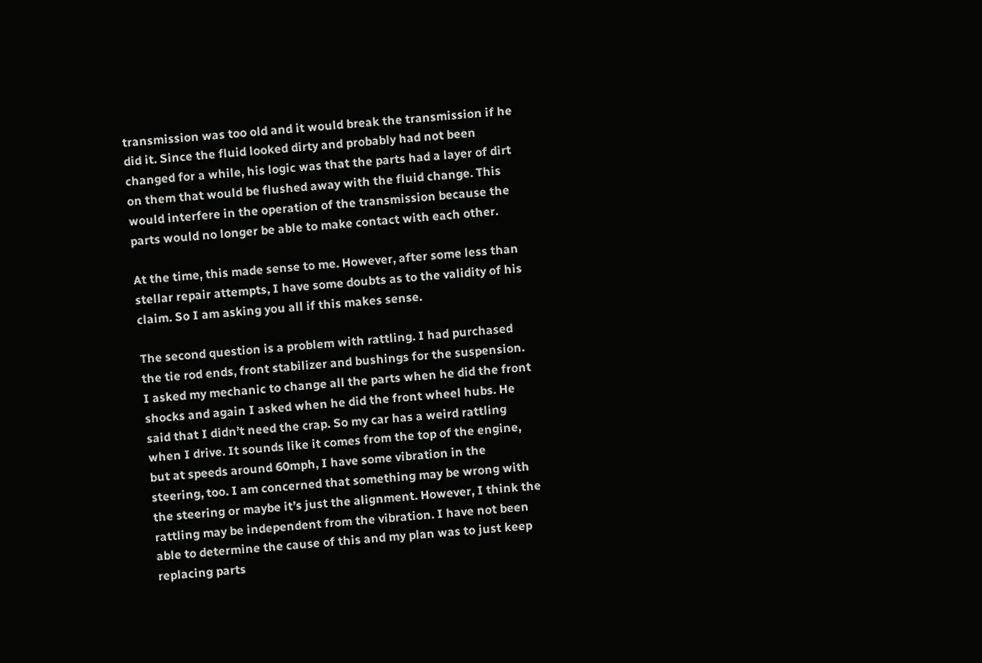transmission was too old and it would break the transmission if he did it. Since the fluid looked dirty and probably had not been changed for a while, his logic was that the parts had a layer of dirt on them that would be flushed away with the fluid change. This would interfere in the operation of the transmission because the parts would no longer be able to make contact with each other.

At the time, this made sense to me. However, after some less than stellar repair attempts, I have some doubts as to the validity of his claim. So I am asking you all if this makes sense.

The second question is a problem with rattling. I had purchased the tie rod ends, front stabilizer and bushings for the suspension. I asked my mechanic to change all the parts when he did the front shocks and again I asked when he did the front wheel hubs. He said that I didn’t need the crap. So my car has a weird rattling when I drive. It sounds like it comes from the top of the engine, but at speeds around 60mph, I have some vibration in the steering, too. I am concerned that something may be wrong with the steering or maybe it’s just the alignment. However, I think the rattling may be independent from the vibration. I have not been able to determine the cause of this and my plan was to just keep replacing parts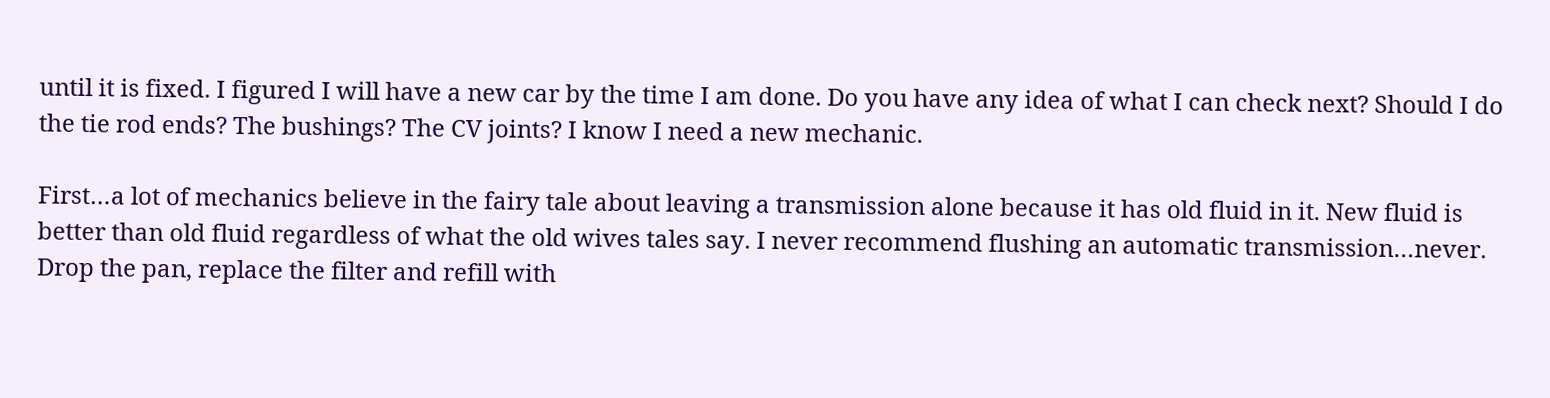until it is fixed. I figured I will have a new car by the time I am done. Do you have any idea of what I can check next? Should I do the tie rod ends? The bushings? The CV joints? I know I need a new mechanic.

First…a lot of mechanics believe in the fairy tale about leaving a transmission alone because it has old fluid in it. New fluid is better than old fluid regardless of what the old wives tales say. I never recommend flushing an automatic transmission…never. Drop the pan, replace the filter and refill with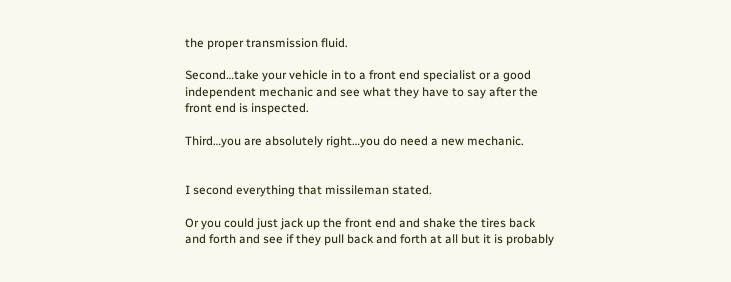the proper transmission fluid.

Second…take your vehicle in to a front end specialist or a good independent mechanic and see what they have to say after the front end is inspected.

Third…you are absolutely right…you do need a new mechanic.


I second everything that missileman stated.

Or you could just jack up the front end and shake the tires back and forth and see if they pull back and forth at all but it is probably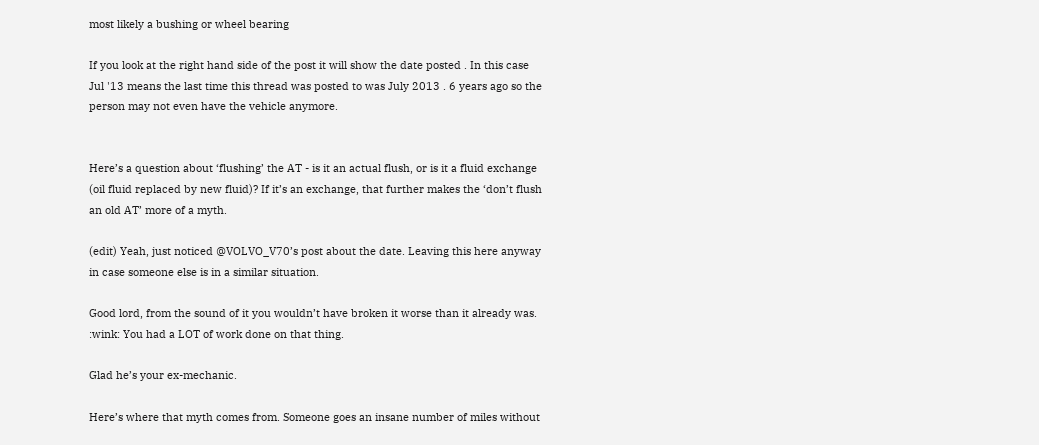most likely a bushing or wheel bearing

If you look at the right hand side of the post it will show the date posted . In this case Jul '13 means the last time this thread was posted to was July 2013 . 6 years ago so the person may not even have the vehicle anymore.


Here’s a question about ‘flushing’ the AT - is it an actual flush, or is it a fluid exchange (oil fluid replaced by new fluid)? If it’s an exchange, that further makes the ‘don’t flush an old AT’ more of a myth.

(edit) Yeah, just noticed @VOLVO_V70’s post about the date. Leaving this here anyway in case someone else is in a similar situation.

Good lord, from the sound of it you wouldn’t have broken it worse than it already was. :wink: You had a LOT of work done on that thing.

Glad he’s your ex-mechanic.

Here’s where that myth comes from. Someone goes an insane number of miles without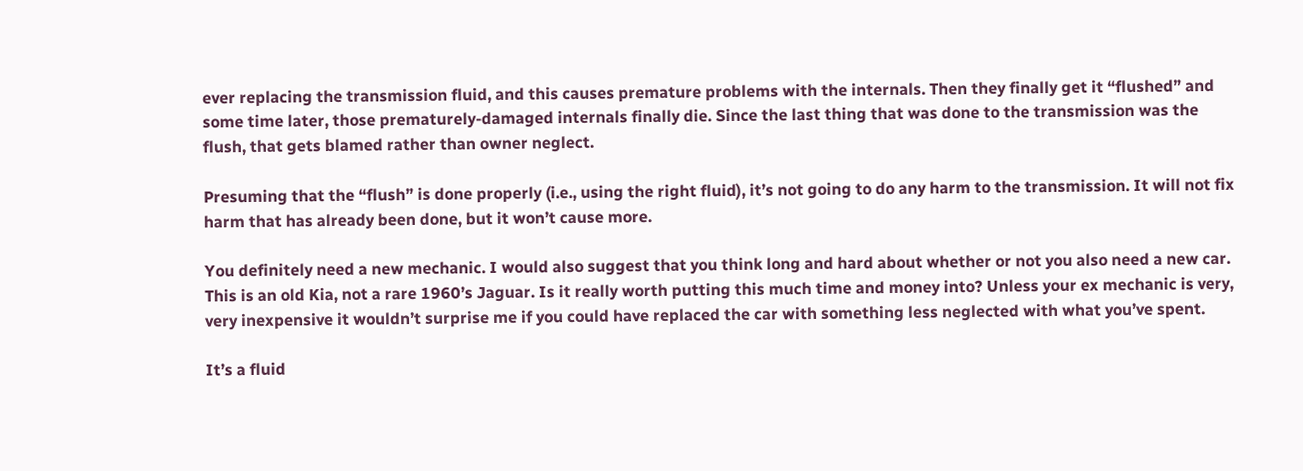ever replacing the transmission fluid, and this causes premature problems with the internals. Then they finally get it “flushed” and some time later, those prematurely-damaged internals finally die. Since the last thing that was done to the transmission was the flush, that gets blamed rather than owner neglect.

Presuming that the “flush” is done properly (i.e., using the right fluid), it’s not going to do any harm to the transmission. It will not fix harm that has already been done, but it won’t cause more.

You definitely need a new mechanic. I would also suggest that you think long and hard about whether or not you also need a new car. This is an old Kia, not a rare 1960’s Jaguar. Is it really worth putting this much time and money into? Unless your ex mechanic is very, very inexpensive it wouldn’t surprise me if you could have replaced the car with something less neglected with what you’ve spent.

It’s a fluid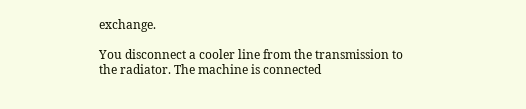exchange.

You disconnect a cooler line from the transmission to the radiator. The machine is connected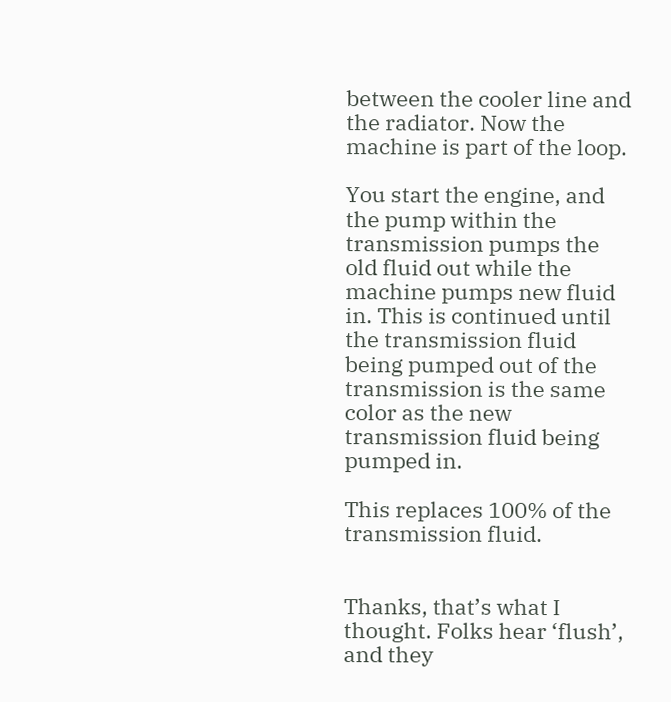between the cooler line and the radiator. Now the machine is part of the loop.

You start the engine, and the pump within the transmission pumps the old fluid out while the machine pumps new fluid in. This is continued until the transmission fluid being pumped out of the transmission is the same color as the new transmission fluid being pumped in.

This replaces 100% of the transmission fluid.


Thanks, that’s what I thought. Folks hear ‘flush’, and they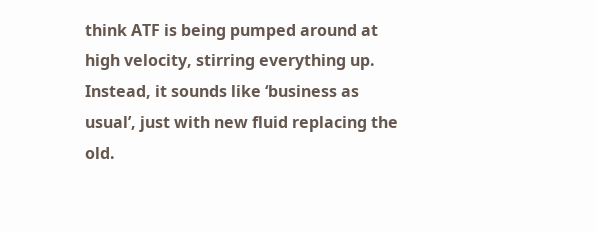think ATF is being pumped around at high velocity, stirring everything up. Instead, it sounds like ‘business as usual’, just with new fluid replacing the old.